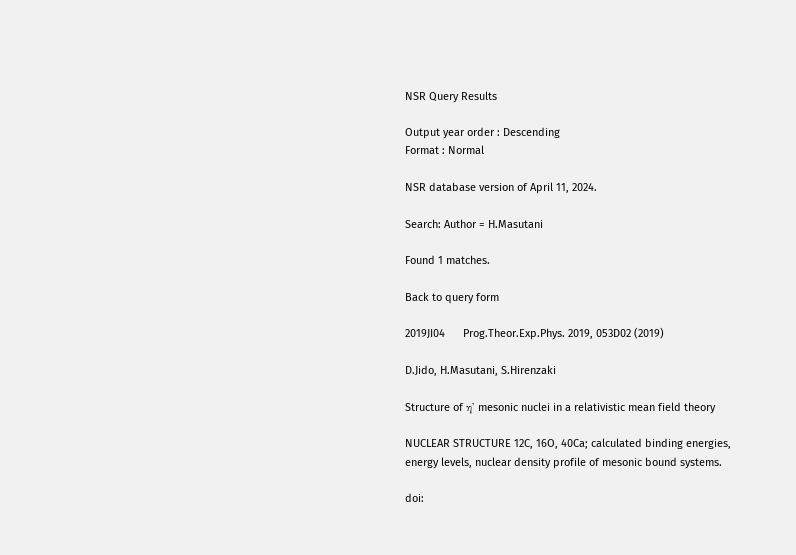NSR Query Results

Output year order : Descending
Format : Normal

NSR database version of April 11, 2024.

Search: Author = H.Masutani

Found 1 matches.

Back to query form

2019JI04      Prog.Theor.Exp.Phys. 2019, 053D02 (2019)

D.Jido, H.Masutani, S.Hirenzaki

Structure of η' mesonic nuclei in a relativistic mean field theory

NUCLEAR STRUCTURE 12C, 16O, 40Ca; calculated binding energies, energy levels, nuclear density profile of mesonic bound systems.

doi: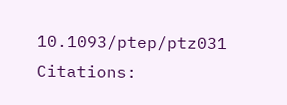10.1093/ptep/ptz031
Citations: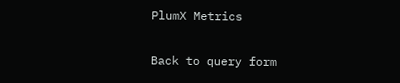PlumX Metrics

Back to query form